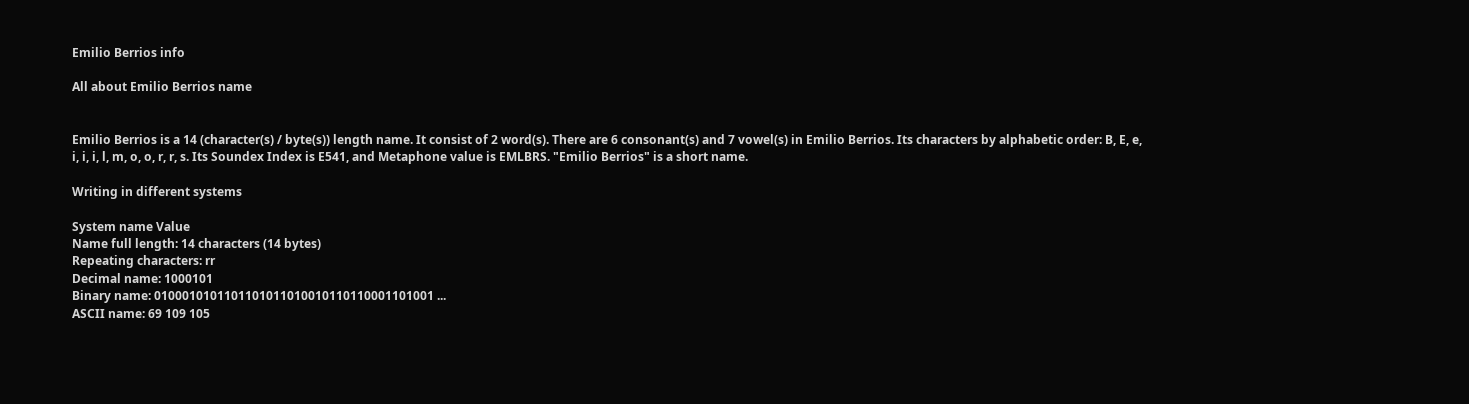Emilio Berrios info

All about Emilio Berrios name


Emilio Berrios is a 14 (character(s) / byte(s)) length name. It consist of 2 word(s). There are 6 consonant(s) and 7 vowel(s) in Emilio Berrios. Its characters by alphabetic order: B, E, e, i, i, i, l, m, o, o, r, r, s. Its Soundex Index is E541, and Metaphone value is EMLBRS. "Emilio Berrios" is a short name.

Writing in different systems

System name Value
Name full length: 14 characters (14 bytes)
Repeating characters: rr
Decimal name: 1000101
Binary name: 0100010101101101011010010110110001101001 ...
ASCII name: 69 109 105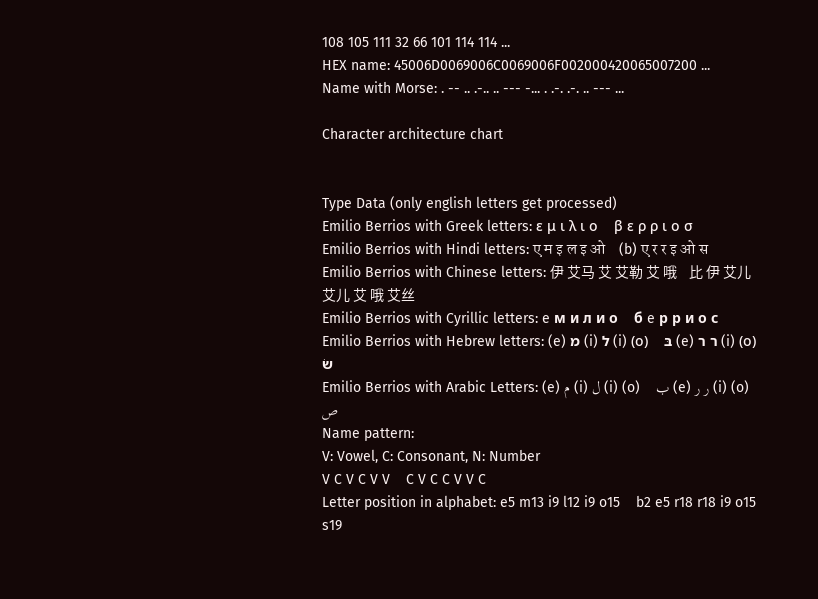108 105 111 32 66 101 114 114 ...
HEX name: 45006D0069006C0069006F002000420065007200 ...
Name with Morse: . -- .. .-.. .. --- -... . .-. .-. .. --- ...

Character architecture chart


Type Data (only english letters get processed)
Emilio Berrios with Greek letters: ε μ ι λ ι ο    β ε ρ ρ ι ο σ
Emilio Berrios with Hindi letters: ए म इ ल इ ओ    (b) ए र र इ ओ स
Emilio Berrios with Chinese letters: 伊 艾马 艾 艾勒 艾 哦    比 伊 艾儿 艾儿 艾 哦 艾丝
Emilio Berrios with Cyrillic letters: e м и л и о    б e р р и о с
Emilio Berrios with Hebrew letters: (e) מ (i) ל (i) (ο)    בּ (e) ר ר (i) (ο) שׂ
Emilio Berrios with Arabic Letters: (e) م (i) ل (i) (o)    ب (e) ر ر (i) (o) ص
Name pattern:
V: Vowel, C: Consonant, N: Number
V C V C V V    C V C C V V C
Letter position in alphabet: e5 m13 i9 l12 i9 o15    b2 e5 r18 r18 i9 o15 s19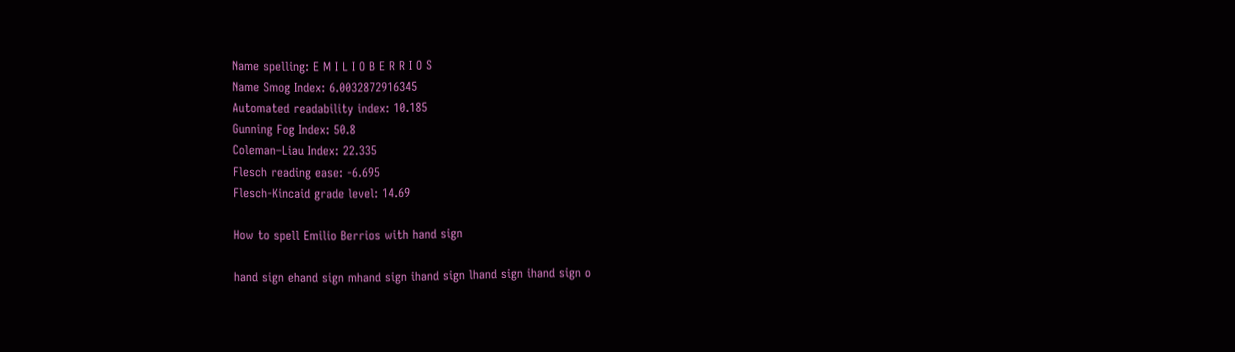Name spelling: E M I L I O B E R R I O S
Name Smog Index: 6.0032872916345
Automated readability index: 10.185
Gunning Fog Index: 50.8
Coleman–Liau Index: 22.335
Flesch reading ease: -6.695
Flesch-Kincaid grade level: 14.69

How to spell Emilio Berrios with hand sign

hand sign ehand sign mhand sign ihand sign lhand sign ihand sign o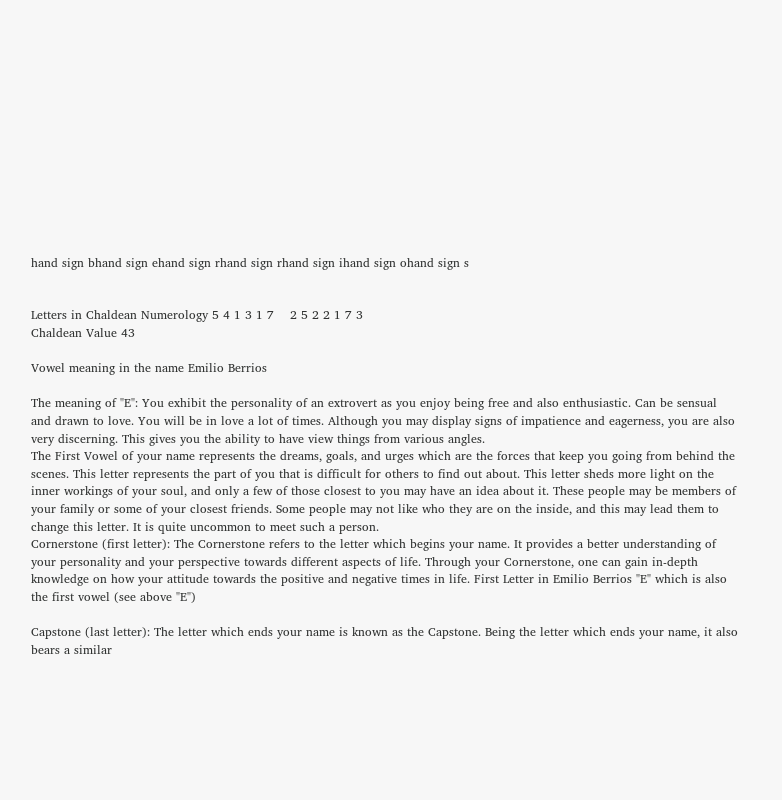hand sign bhand sign ehand sign rhand sign rhand sign ihand sign ohand sign s


Letters in Chaldean Numerology 5 4 1 3 1 7    2 5 2 2 1 7 3
Chaldean Value 43

Vowel meaning in the name Emilio Berrios

The meaning of "E": You exhibit the personality of an extrovert as you enjoy being free and also enthusiastic. Can be sensual and drawn to love. You will be in love a lot of times. Although you may display signs of impatience and eagerness, you are also very discerning. This gives you the ability to have view things from various angles.
The First Vowel of your name represents the dreams, goals, and urges which are the forces that keep you going from behind the scenes. This letter represents the part of you that is difficult for others to find out about. This letter sheds more light on the inner workings of your soul, and only a few of those closest to you may have an idea about it. These people may be members of your family or some of your closest friends. Some people may not like who they are on the inside, and this may lead them to change this letter. It is quite uncommon to meet such a person.
Cornerstone (first letter): The Cornerstone refers to the letter which begins your name. It provides a better understanding of your personality and your perspective towards different aspects of life. Through your Cornerstone, one can gain in-depth knowledge on how your attitude towards the positive and negative times in life. First Letter in Emilio Berrios "E" which is also the first vowel (see above "E")

Capstone (last letter): The letter which ends your name is known as the Capstone. Being the letter which ends your name, it also bears a similar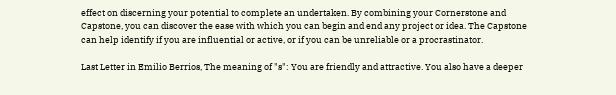effect on discerning your potential to complete an undertaken. By combining your Cornerstone and Capstone, you can discover the ease with which you can begin and end any project or idea. The Capstone can help identify if you are influential or active, or if you can be unreliable or a procrastinator.

Last Letter in Emilio Berrios, The meaning of "s": You are friendly and attractive. You also have a deeper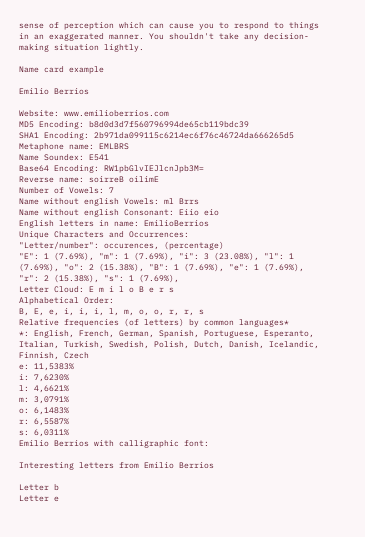sense of perception which can cause you to respond to things in an exaggerated manner. You shouldn't take any decision-making situation lightly.

Name card example

Emilio Berrios

Website: www.emilioberrios.com
MD5 Encoding: b8d0d3d7f560796994de65cb119bdc39
SHA1 Encoding: 2b971da099115c6214ec6f76c46724da666265d5
Metaphone name: EMLBRS
Name Soundex: E541
Base64 Encoding: RW1pbGlvIEJlcnJpb3M=
Reverse name: soirreB oilimE
Number of Vowels: 7
Name without english Vowels: ml Brrs
Name without english Consonant: Eiio eio
English letters in name: EmilioBerrios
Unique Characters and Occurrences:
"Letter/number": occurences, (percentage)
"E": 1 (7.69%), "m": 1 (7.69%), "i": 3 (23.08%), "l": 1 (7.69%), "o": 2 (15.38%), "B": 1 (7.69%), "e": 1 (7.69%), "r": 2 (15.38%), "s": 1 (7.69%),
Letter Cloud: E m i l o B e r s
Alphabetical Order:
B, E, e, i, i, i, l, m, o, o, r, r, s
Relative frequencies (of letters) by common languages*
*: English, French, German, Spanish, Portuguese, Esperanto, Italian, Turkish, Swedish, Polish, Dutch, Danish, Icelandic, Finnish, Czech
e: 11,5383%
i: 7,6230%
l: 4,6621%
m: 3,0791%
o: 6,1483%
r: 6,5587%
s: 6,0311%
Emilio Berrios with calligraphic font:

Interesting letters from Emilio Berrios

Letter b
Letter e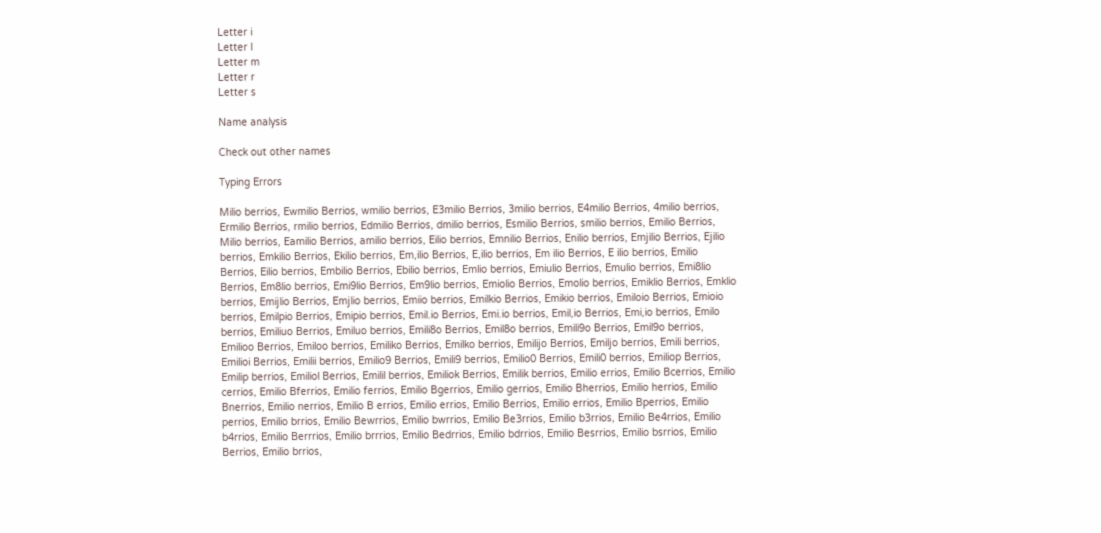Letter i
Letter l
Letter m
Letter r
Letter s

Name analysis

Check out other names

Typing Errors

Milio berrios, Ewmilio Berrios, wmilio berrios, E3milio Berrios, 3milio berrios, E4milio Berrios, 4milio berrios, Ermilio Berrios, rmilio berrios, Edmilio Berrios, dmilio berrios, Esmilio Berrios, smilio berrios, Emilio Berrios, Milio berrios, Eamilio Berrios, amilio berrios, Eilio berrios, Emnilio Berrios, Enilio berrios, Emjilio Berrios, Ejilio berrios, Emkilio Berrios, Ekilio berrios, Em,ilio Berrios, E,ilio berrios, Em ilio Berrios, E ilio berrios, Emilio Berrios, Eilio berrios, Embilio Berrios, Ebilio berrios, Emlio berrios, Emiulio Berrios, Emulio berrios, Emi8lio Berrios, Em8lio berrios, Emi9lio Berrios, Em9lio berrios, Emiolio Berrios, Emolio berrios, Emiklio Berrios, Emklio berrios, Emijlio Berrios, Emjlio berrios, Emiio berrios, Emilkio Berrios, Emikio berrios, Emiloio Berrios, Emioio berrios, Emilpio Berrios, Emipio berrios, Emil.io Berrios, Emi.io berrios, Emil,io Berrios, Emi,io berrios, Emilo berrios, Emiliuo Berrios, Emiluo berrios, Emili8o Berrios, Emil8o berrios, Emili9o Berrios, Emil9o berrios, Emilioo Berrios, Emiloo berrios, Emiliko Berrios, Emilko berrios, Emilijo Berrios, Emiljo berrios, Emili berrios, Emilioi Berrios, Emilii berrios, Emilio9 Berrios, Emili9 berrios, Emilio0 Berrios, Emili0 berrios, Emiliop Berrios, Emilip berrios, Emiliol Berrios, Emilil berrios, Emiliok Berrios, Emilik berrios, Emilio errios, Emilio Bcerrios, Emilio cerrios, Emilio Bferrios, Emilio ferrios, Emilio Bgerrios, Emilio gerrios, Emilio Bherrios, Emilio herrios, Emilio Bnerrios, Emilio nerrios, Emilio B errios, Emilio errios, Emilio Berrios, Emilio errios, Emilio Bperrios, Emilio perrios, Emilio brrios, Emilio Bewrrios, Emilio bwrrios, Emilio Be3rrios, Emilio b3rrios, Emilio Be4rrios, Emilio b4rrios, Emilio Berrrios, Emilio brrrios, Emilio Bedrrios, Emilio bdrrios, Emilio Besrrios, Emilio bsrrios, Emilio Berrios, Emilio brrios,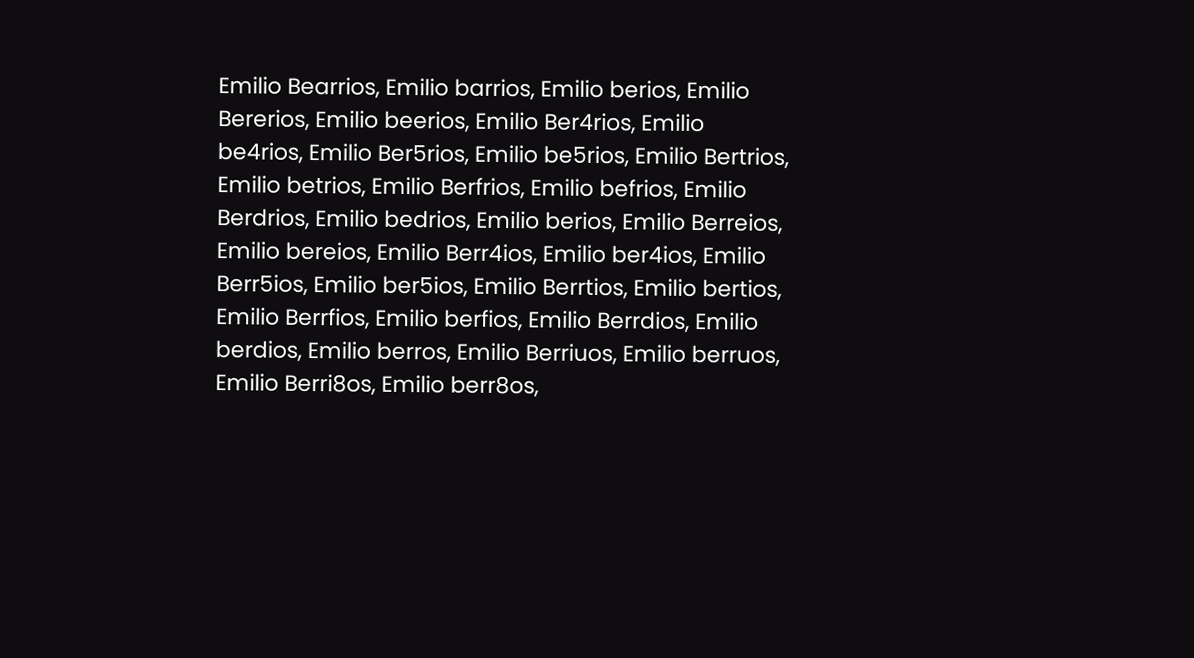Emilio Bearrios, Emilio barrios, Emilio berios, Emilio Bererios, Emilio beerios, Emilio Ber4rios, Emilio be4rios, Emilio Ber5rios, Emilio be5rios, Emilio Bertrios, Emilio betrios, Emilio Berfrios, Emilio befrios, Emilio Berdrios, Emilio bedrios, Emilio berios, Emilio Berreios, Emilio bereios, Emilio Berr4ios, Emilio ber4ios, Emilio Berr5ios, Emilio ber5ios, Emilio Berrtios, Emilio bertios, Emilio Berrfios, Emilio berfios, Emilio Berrdios, Emilio berdios, Emilio berros, Emilio Berriuos, Emilio berruos, Emilio Berri8os, Emilio berr8os,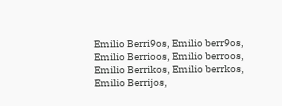Emilio Berri9os, Emilio berr9os, Emilio Berrioos, Emilio berroos, Emilio Berrikos, Emilio berrkos, Emilio Berrijos,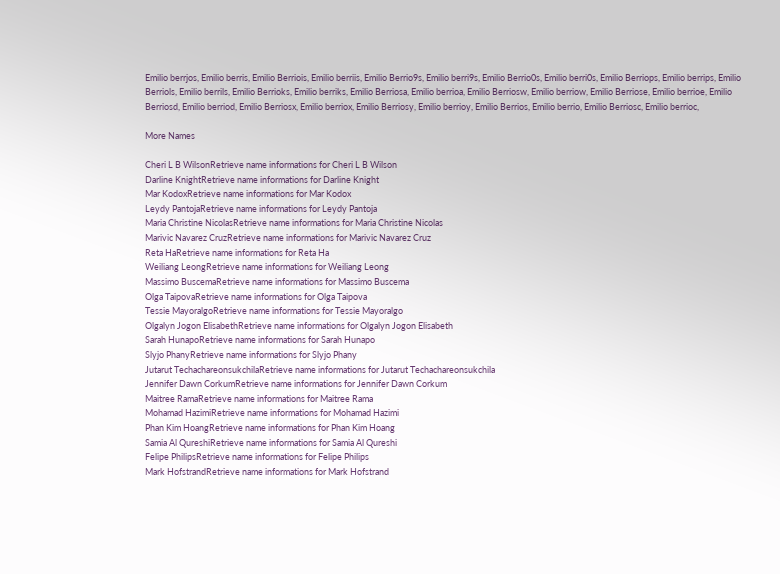Emilio berrjos, Emilio berris, Emilio Berriois, Emilio berriis, Emilio Berrio9s, Emilio berri9s, Emilio Berrio0s, Emilio berri0s, Emilio Berriops, Emilio berrips, Emilio Berriols, Emilio berrils, Emilio Berrioks, Emilio berriks, Emilio Berriosa, Emilio berrioa, Emilio Berriosw, Emilio berriow, Emilio Berriose, Emilio berrioe, Emilio Berriosd, Emilio berriod, Emilio Berriosx, Emilio berriox, Emilio Berriosy, Emilio berrioy, Emilio Berrios, Emilio berrio, Emilio Berriosc, Emilio berrioc,

More Names

Cheri L B WilsonRetrieve name informations for Cheri L B Wilson
Darline KnightRetrieve name informations for Darline Knight
Mar KodoxRetrieve name informations for Mar Kodox
Leydy PantojaRetrieve name informations for Leydy Pantoja
Maria Christine NicolasRetrieve name informations for Maria Christine Nicolas
Marivic Navarez CruzRetrieve name informations for Marivic Navarez Cruz
Reta HaRetrieve name informations for Reta Ha
Weiliang LeongRetrieve name informations for Weiliang Leong
Massimo BuscemaRetrieve name informations for Massimo Buscema
Olga TaipovaRetrieve name informations for Olga Taipova
Tessie MayoralgoRetrieve name informations for Tessie Mayoralgo
Olgalyn Jogon ElisabethRetrieve name informations for Olgalyn Jogon Elisabeth
Sarah HunapoRetrieve name informations for Sarah Hunapo
Slyjo PhanyRetrieve name informations for Slyjo Phany
Jutarut TechachareonsukchilaRetrieve name informations for Jutarut Techachareonsukchila
Jennifer Dawn CorkumRetrieve name informations for Jennifer Dawn Corkum
Maitree RamaRetrieve name informations for Maitree Rama
Mohamad HazimiRetrieve name informations for Mohamad Hazimi
Phan Kim HoangRetrieve name informations for Phan Kim Hoang
Samia Al QureshiRetrieve name informations for Samia Al Qureshi
Felipe PhilipsRetrieve name informations for Felipe Philips
Mark HofstrandRetrieve name informations for Mark Hofstrand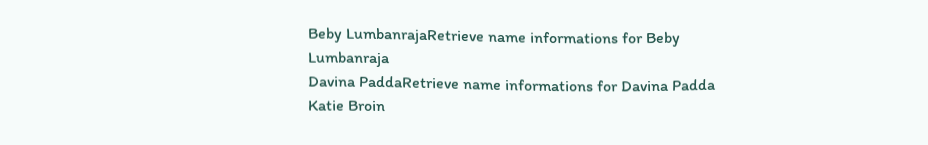Beby LumbanrajaRetrieve name informations for Beby Lumbanraja
Davina PaddaRetrieve name informations for Davina Padda
Katie Broin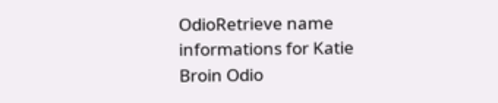OdioRetrieve name informations for Katie Broin Odio